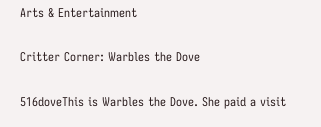Arts & Entertainment

Critter Corner: Warbles the Dove

516doveThis is Warbles the Dove. She paid a visit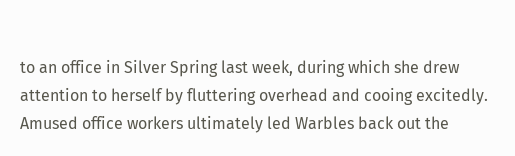to an office in Silver Spring last week, during which she drew attention to herself by fluttering overhead and cooing excitedly. Amused office workers ultimately led Warbles back out the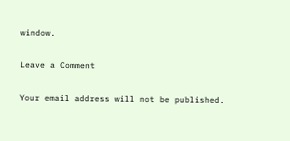window.

Leave a Comment

Your email address will not be published.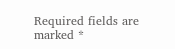Required fields are marked *